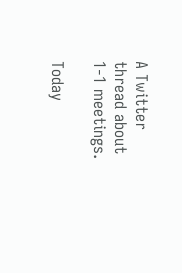A Twitter thread about 1-1 meetings.

Today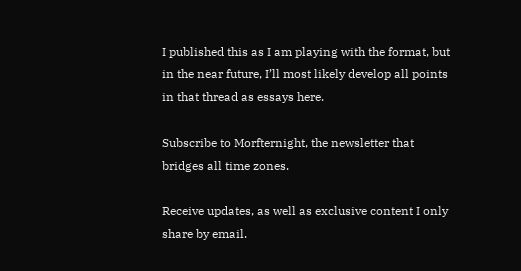I published this as I am playing with the format, but in the near future, I’ll most likely develop all points in that thread as essays here.

Subscribe to Morfternight, the newsletter that bridges all time zones.

Receive updates, as well as exclusive content I only share by email.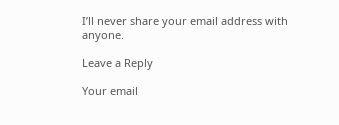I’ll never share your email address with anyone.

Leave a Reply

Your email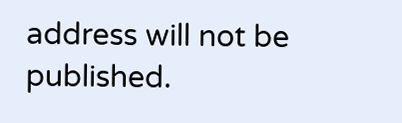address will not be published.